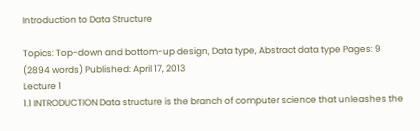Introduction to Data Structure

Topics: Top-down and bottom-up design, Data type, Abstract data type Pages: 9 (2894 words) Published: April 17, 2013
Lecture 1
1.1 INTRODUCTION Data structure is the branch of computer science that unleashes the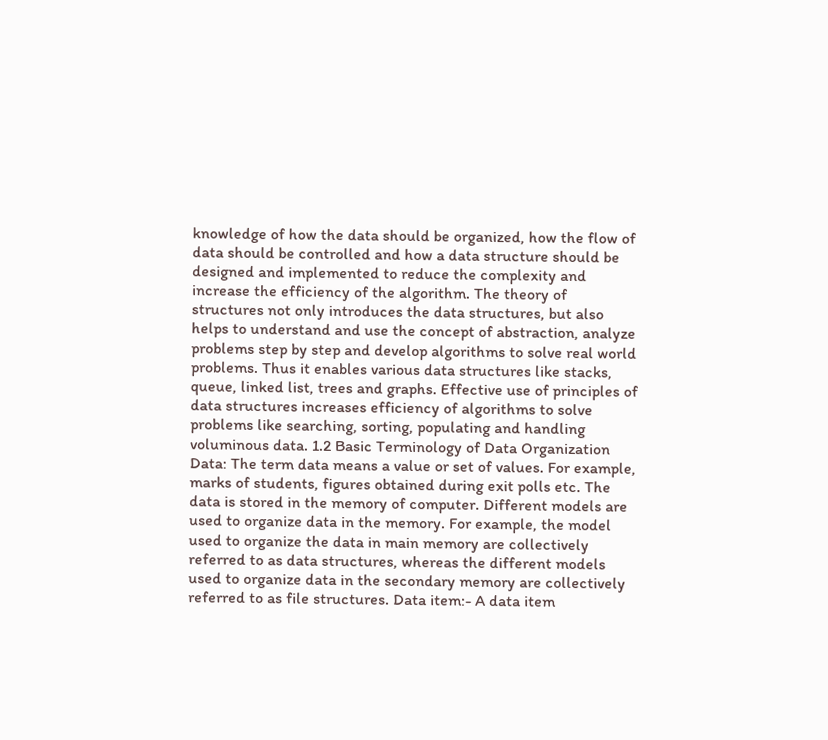knowledge of how the data should be organized, how the flow of data should be controlled and how a data structure should be designed and implemented to reduce the complexity and increase the efficiency of the algorithm. The theory of structures not only introduces the data structures, but also helps to understand and use the concept of abstraction, analyze problems step by step and develop algorithms to solve real world problems. Thus it enables various data structures like stacks, queue, linked list, trees and graphs. Effective use of principles of data structures increases efficiency of algorithms to solve problems like searching, sorting, populating and handling voluminous data. 1.2 Basic Terminology of Data Organization Data: The term data means a value or set of values. For example, marks of students, figures obtained during exit polls etc. The data is stored in the memory of computer. Different models are used to organize data in the memory. For example, the model used to organize the data in main memory are collectively referred to as data structures, whereas the different models used to organize data in the secondary memory are collectively referred to as file structures. Data item:- A data item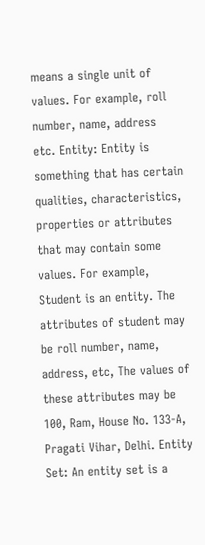means a single unit of values. For example, roll number, name, address etc. Entity: Entity is something that has certain qualities, characteristics, properties or attributes that may contain some values. For example, Student is an entity. The attributes of student may be roll number, name, address, etc, The values of these attributes may be 100, Ram, House No. 133-A, Pragati Vihar, Delhi. Entity Set: An entity set is a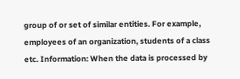group of or set of similar entities. For example, employees of an organization, students of a class etc. Information: When the data is processed by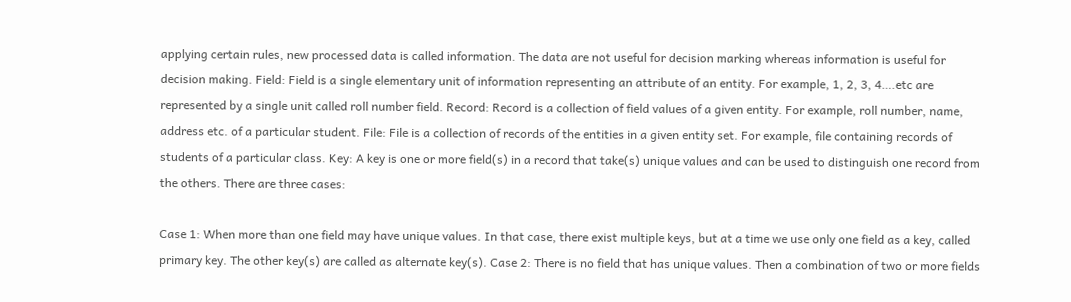applying certain rules, new processed data is called information. The data are not useful for decision marking whereas information is useful for decision making. Field: Field is a single elementary unit of information representing an attribute of an entity. For example, 1, 2, 3, 4….etc are represented by a single unit called roll number field. Record: Record is a collection of field values of a given entity. For example, roll number, name, address etc. of a particular student. File: File is a collection of records of the entities in a given entity set. For example, file containing records of students of a particular class. Key: A key is one or more field(s) in a record that take(s) unique values and can be used to distinguish one record from the others. There are three cases:

Case 1: When more than one field may have unique values. In that case, there exist multiple keys, but at a time we use only one field as a key, called primary key. The other key(s) are called as alternate key(s). Case 2: There is no field that has unique values. Then a combination of two or more fields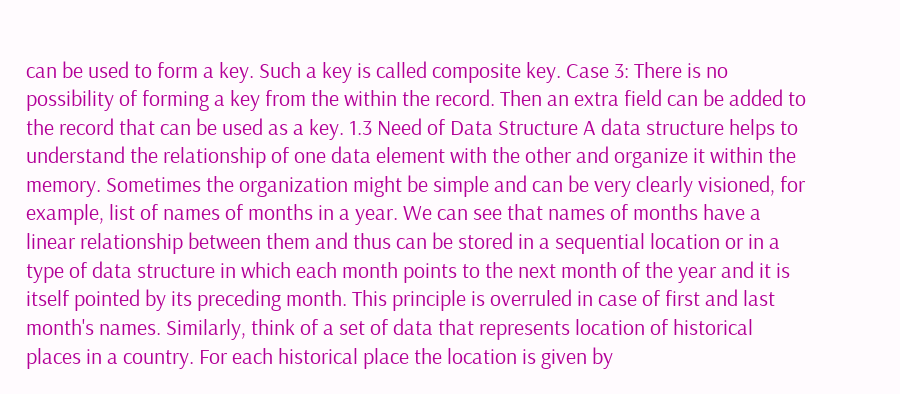can be used to form a key. Such a key is called composite key. Case 3: There is no possibility of forming a key from the within the record. Then an extra field can be added to the record that can be used as a key. 1.3 Need of Data Structure A data structure helps to understand the relationship of one data element with the other and organize it within the memory. Sometimes the organization might be simple and can be very clearly visioned, for example, list of names of months in a year. We can see that names of months have a linear relationship between them and thus can be stored in a sequential location or in a type of data structure in which each month points to the next month of the year and it is itself pointed by its preceding month. This principle is overruled in case of first and last month's names. Similarly, think of a set of data that represents location of historical places in a country. For each historical place the location is given by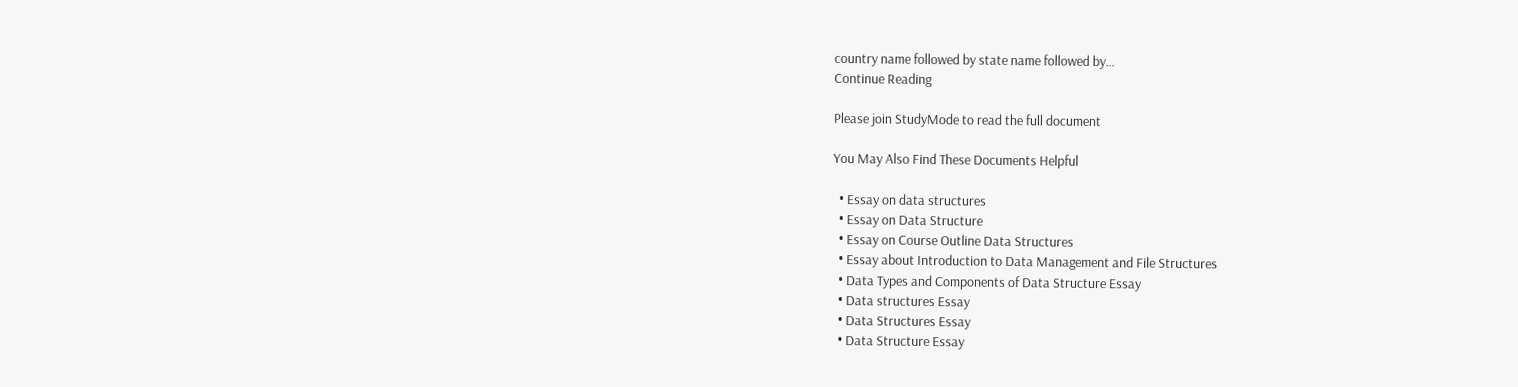country name followed by state name followed by...
Continue Reading

Please join StudyMode to read the full document

You May Also Find These Documents Helpful

  • Essay on data structures
  • Essay on Data Structure
  • Essay on Course Outline Data Structures
  • Essay about Introduction to Data Management and File Structures
  • Data Types and Components of Data Structure Essay
  • Data structures Essay
  • Data Structures Essay
  • Data Structure Essay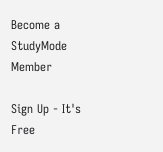Become a StudyMode Member

Sign Up - It's Free